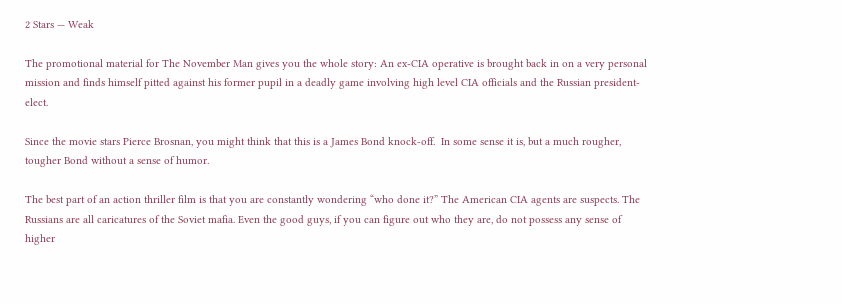2 Stars — Weak

The promotional material for The November Man gives you the whole story: An ex-CIA operative is brought back in on a very personal mission and finds himself pitted against his former pupil in a deadly game involving high level CIA officials and the Russian president-elect.

Since the movie stars Pierce Brosnan, you might think that this is a James Bond knock-off.  In some sense it is, but a much rougher, tougher Bond without a sense of humor.

The best part of an action thriller film is that you are constantly wondering “who done it?” The American CIA agents are suspects. The Russians are all caricatures of the Soviet mafia. Even the good guys, if you can figure out who they are, do not possess any sense of higher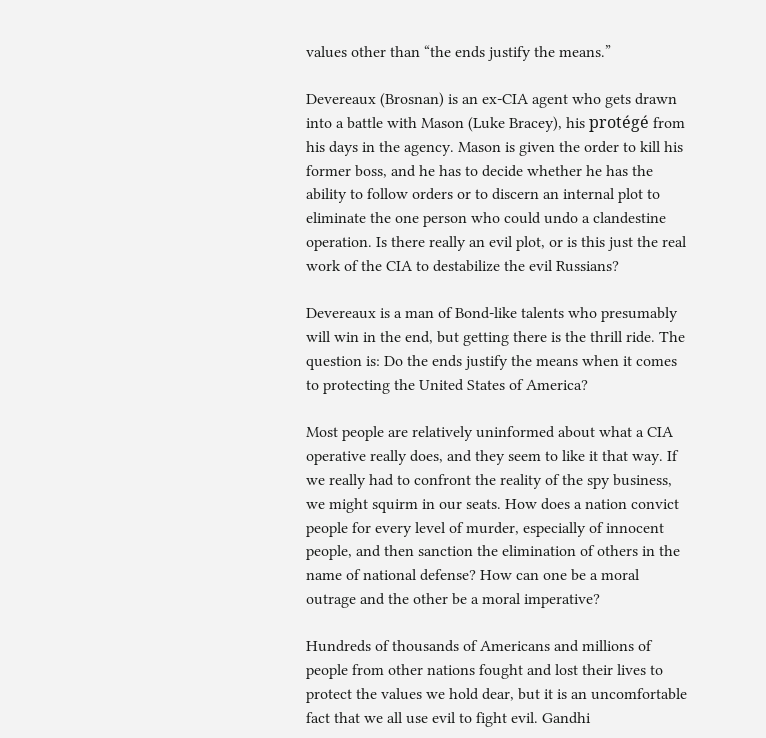values other than “the ends justify the means.”

Devereaux (Brosnan) is an ex-CIA agent who gets drawn into a battle with Mason (Luke Bracey), his protégé from his days in the agency. Mason is given the order to kill his former boss, and he has to decide whether he has the ability to follow orders or to discern an internal plot to eliminate the one person who could undo a clandestine operation. Is there really an evil plot, or is this just the real work of the CIA to destabilize the evil Russians?

Devereaux is a man of Bond-like talents who presumably will win in the end, but getting there is the thrill ride. The question is: Do the ends justify the means when it comes to protecting the United States of America?

Most people are relatively uninformed about what a CIA operative really does, and they seem to like it that way. If we really had to confront the reality of the spy business, we might squirm in our seats. How does a nation convict people for every level of murder, especially of innocent people, and then sanction the elimination of others in the name of national defense? How can one be a moral outrage and the other be a moral imperative?

Hundreds of thousands of Americans and millions of people from other nations fought and lost their lives to protect the values we hold dear, but it is an uncomfortable fact that we all use evil to fight evil. Gandhi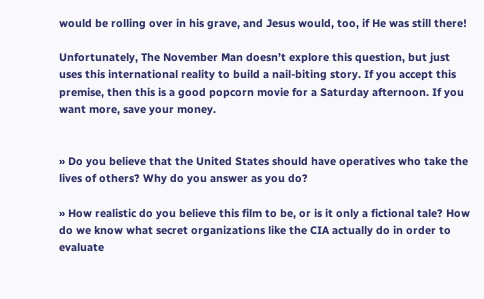would be rolling over in his grave, and Jesus would, too, if He was still there!

Unfortunately, The November Man doesn’t explore this question, but just uses this international reality to build a nail-biting story. If you accept this premise, then this is a good popcorn movie for a Saturday afternoon. If you want more, save your money.


» Do you believe that the United States should have operatives who take the lives of others? Why do you answer as you do?

» How realistic do you believe this film to be, or is it only a fictional tale? How do we know what secret organizations like the CIA actually do in order to evaluate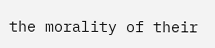the morality of their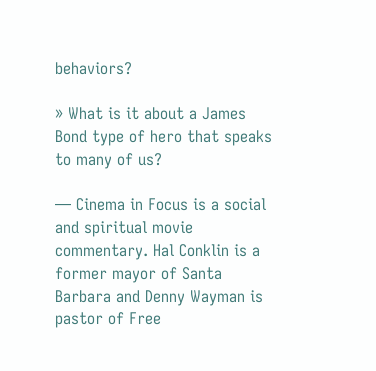behaviors?

» What is it about a James Bond type of hero that speaks to many of us?

— Cinema in Focus is a social and spiritual movie commentary. Hal Conklin is a former mayor of Santa Barbara and Denny Wayman is pastor of Free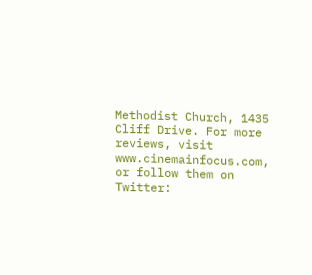Methodist Church, 1435 Cliff Drive. For more reviews, visit www.cinemainfocus.com, or follow them on Twitter: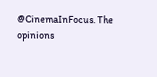@CinemaInFocus. The opinions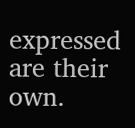expressed are their own.